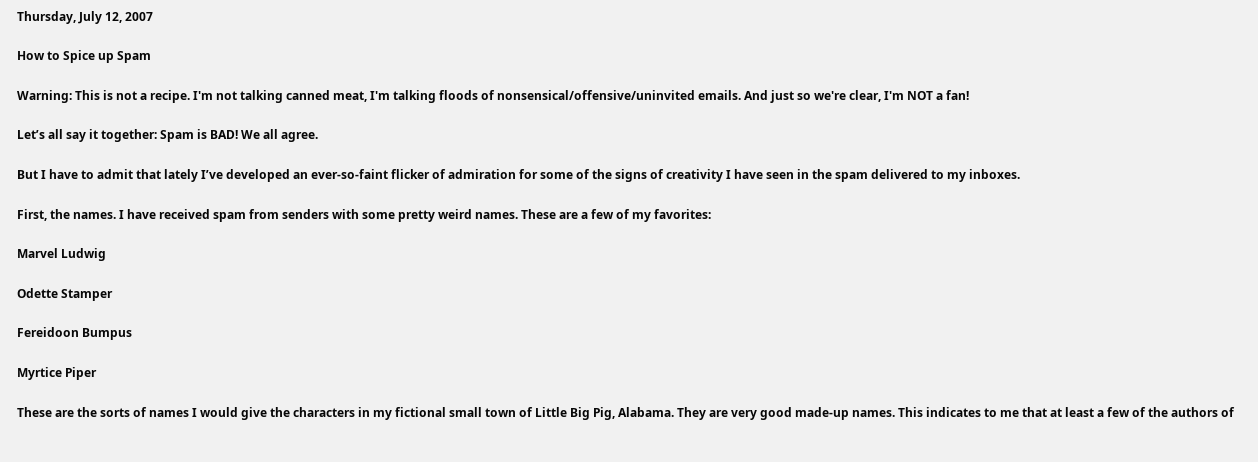Thursday, July 12, 2007

How to Spice up Spam

Warning: This is not a recipe. I'm not talking canned meat, I'm talking floods of nonsensical/offensive/uninvited emails. And just so we're clear, I'm NOT a fan!

Let’s all say it together: Spam is BAD! We all agree.

But I have to admit that lately I’ve developed an ever-so-faint flicker of admiration for some of the signs of creativity I have seen in the spam delivered to my inboxes.

First, the names. I have received spam from senders with some pretty weird names. These are a few of my favorites:

Marvel Ludwig

Odette Stamper

Fereidoon Bumpus

Myrtice Piper

These are the sorts of names I would give the characters in my fictional small town of Little Big Pig, Alabama. They are very good made-up names. This indicates to me that at least a few of the authors of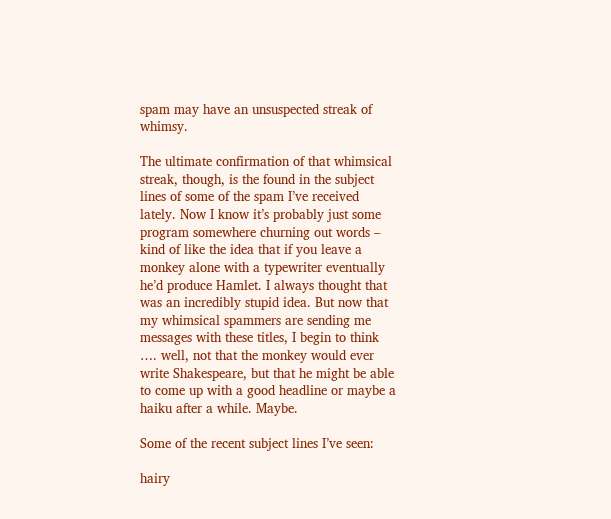spam may have an unsuspected streak of whimsy.

The ultimate confirmation of that whimsical streak, though, is the found in the subject lines of some of the spam I’ve received lately. Now I know it’s probably just some program somewhere churning out words – kind of like the idea that if you leave a monkey alone with a typewriter eventually he’d produce Hamlet. I always thought that was an incredibly stupid idea. But now that my whimsical spammers are sending me messages with these titles, I begin to think …. well, not that the monkey would ever write Shakespeare, but that he might be able to come up with a good headline or maybe a haiku after a while. Maybe.

Some of the recent subject lines I’ve seen:

hairy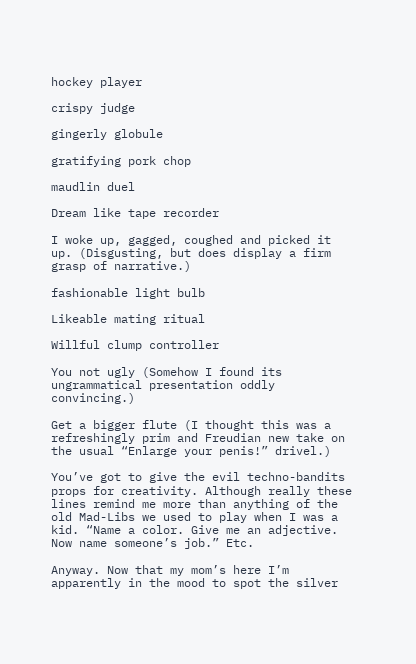hockey player

crispy judge

gingerly globule

gratifying pork chop

maudlin duel

Dream like tape recorder

I woke up, gagged, coughed and picked it up. (Disgusting, but does display a firm grasp of narrative.)

fashionable light bulb

Likeable mating ritual

Willful clump controller

You not ugly (Somehow I found its ungrammatical presentation oddly convincing.)

Get a bigger flute (I thought this was a refreshingly prim and Freudian new take on the usual “Enlarge your penis!” drivel.)

You’ve got to give the evil techno-bandits props for creativity. Although really these lines remind me more than anything of the old Mad-Libs we used to play when I was a kid. “Name a color. Give me an adjective. Now name someone’s job.” Etc.

Anyway. Now that my mom’s here I’m apparently in the mood to spot the silver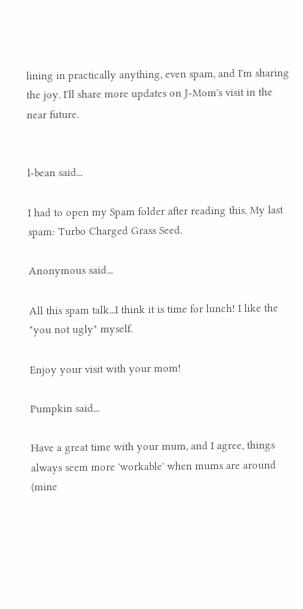lining in practically anything, even spam, and I'm sharing the joy. I'll share more updates on J-Mom's visit in the near future.


l-bean said...

I had to open my Spam folder after reading this. My last spam: Turbo Charged Grass Seed.

Anonymous said...

All this spam talk...I think it is time for lunch! I like the "you not ugly" myself.

Enjoy your visit with your mom!

Pumpkin said...

Have a great time with your mum, and I agree, things always seem more 'workable' when mums are around (mine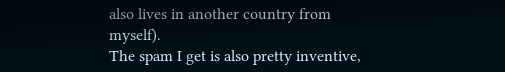also lives in another country from myself).
The spam I get is also pretty inventive,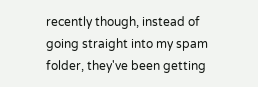recently though, instead of going straight into my spam folder, they've been getting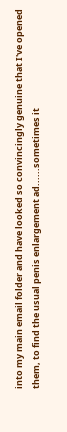into my main email folder and have looked so convincingly genuine that I've opened them, to find the usual penis enlargement ad......sometimes it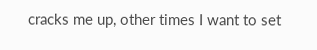cracks me up, other times I want to set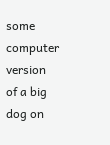some computer version of a big dog on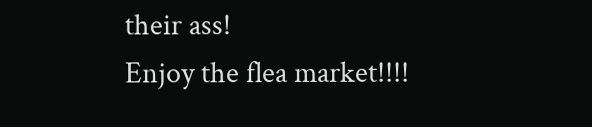their ass!
Enjoy the flea market!!!!